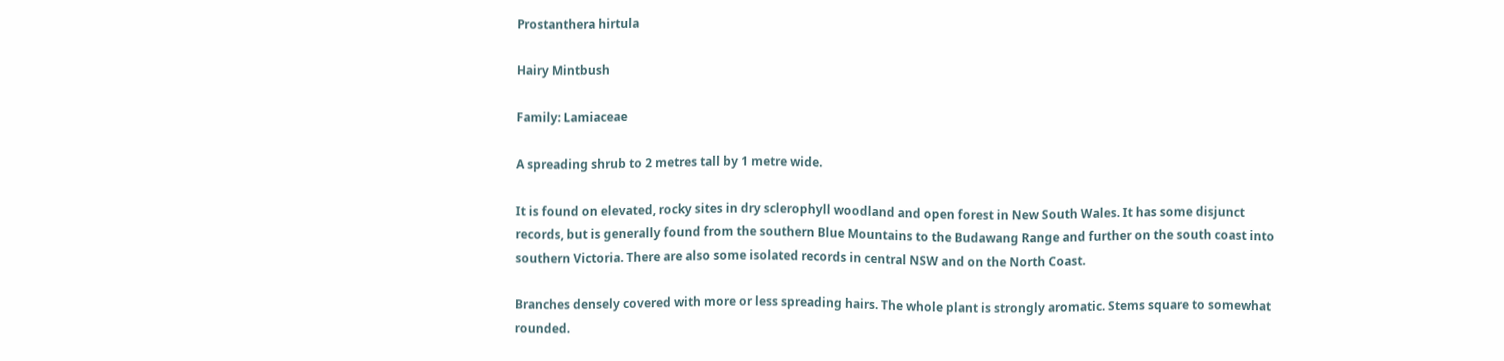Prostanthera hirtula

Hairy Mintbush

Family: Lamiaceae

A spreading shrub to 2 metres tall by 1 metre wide.

It is found on elevated, rocky sites in dry sclerophyll woodland and open forest in New South Wales. It has some disjunct records, but is generally found from the southern Blue Mountains to the Budawang Range and further on the south coast into southern Victoria. There are also some isolated records in central NSW and on the North Coast.

Branches densely covered with more or less spreading hairs. The whole plant is strongly aromatic. Stems square to somewhat rounded.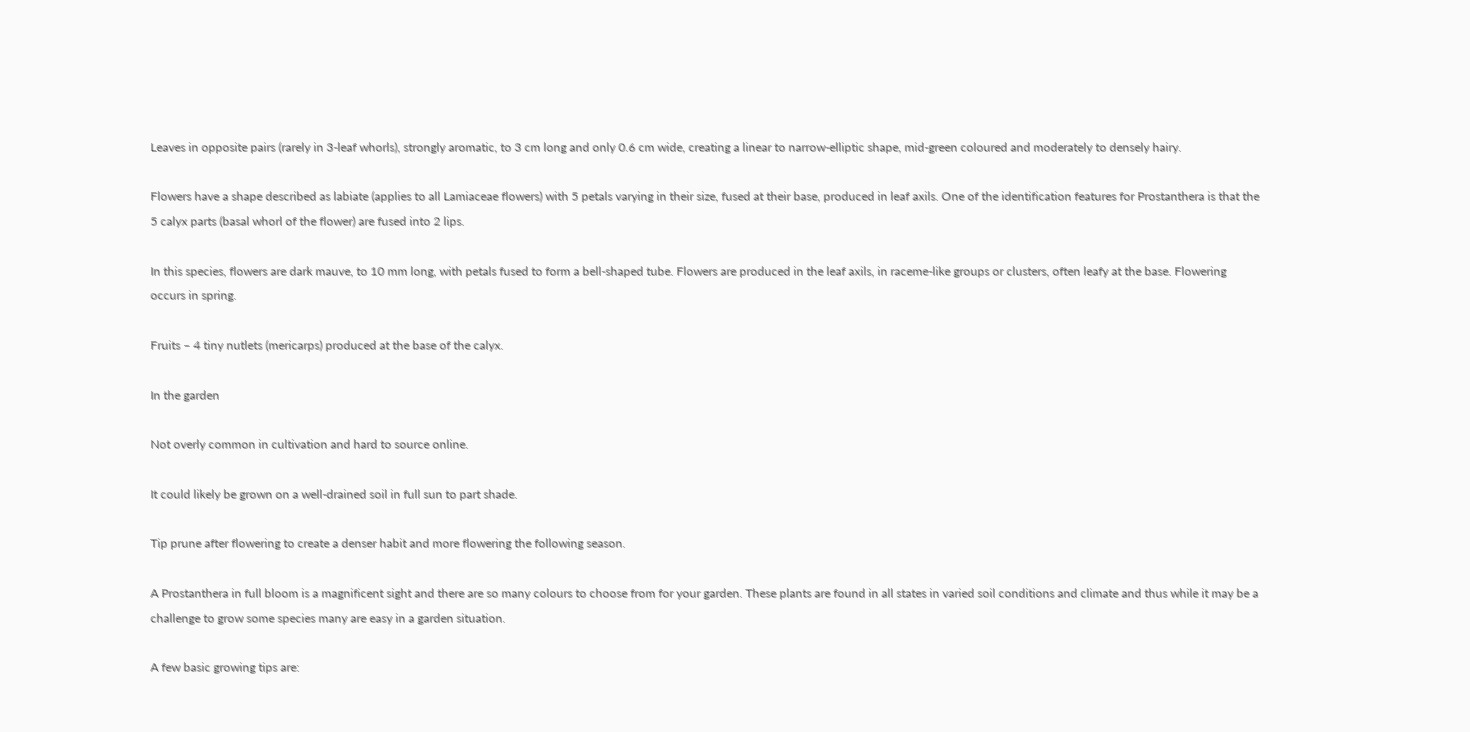Leaves in opposite pairs (rarely in 3-leaf whorls), strongly aromatic, to 3 cm long and only 0.6 cm wide, creating a linear to narrow-elliptic shape, mid-green coloured and moderately to densely hairy.

Flowers have a shape described as labiate (applies to all Lamiaceae flowers) with 5 petals varying in their size, fused at their base, produced in leaf axils. One of the identification features for Prostanthera is that the 5 calyx parts (basal whorl of the flower) are fused into 2 lips.

In this species, flowers are dark mauve, to 10 mm long, with petals fused to form a bell-shaped tube. Flowers are produced in the leaf axils, in raceme-like groups or clusters, often leafy at the base. Flowering occurs in spring.

Fruits – 4 tiny nutlets (mericarps) produced at the base of the calyx.

In the garden

Not overly common in cultivation and hard to source online.

It could likely be grown on a well-drained soil in full sun to part shade.

Tip prune after flowering to create a denser habit and more flowering the following season.

A Prostanthera in full bloom is a magnificent sight and there are so many colours to choose from for your garden. These plants are found in all states in varied soil conditions and climate and thus while it may be a challenge to grow some species many are easy in a garden situation.

A few basic growing tips are: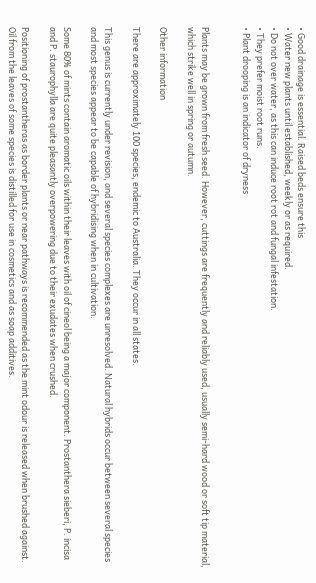• Good drainage is essential. Raised beds ensure this
• Water new plants until established, weekly or as required.
• Do not over water, as this can induce root rot and fungal infestation.
• They prefer moist root runs.
• Plant drooping is an indicator of dryness


Plants may be grown from fresh seed. However, cuttings are frequently and reliably used, usually semi-hard wood or soft tip material, which strike well in spring or autumn.

Other information

There are approximately 100 species, endemic to Australia. They occur in all states.

This genus is currently under revision, and several species complexes are unresolved. Natural hybrids occur between several species and most species appear to be capable of hybridising when in cultivation.

Some 80% of mints contain aromatic oils within their leaves with oil of cineol being a major component. Prostanthera sieberi, P. incisa and P. staurophylla are quite pleasantly overpowering due to their exudates when crushed.

Positioning of prostantheras as border plants or near pathways is recommended as the mint odour is released when brushed against. Oil from the leaves of some species is distilled for use in cosmetics and as soap additives.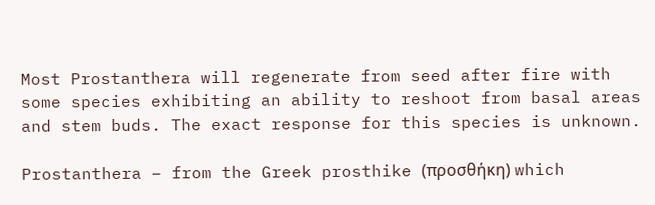Most Prostanthera will regenerate from seed after fire with some species exhibiting an ability to reshoot from basal areas and stem buds. The exact response for this species is unknown.

Prostanthera – from the Greek prosthike (προσθήκη) which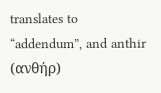translates to “addendum”, and anthir (ανθήρ)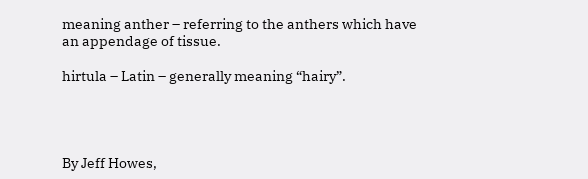meaning anther – referring to the anthers which have an appendage of tissue.

hirtula – Latin – generally meaning “hairy”.




By Jeff Howes,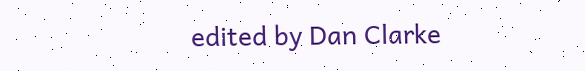edited by Dan Clarke